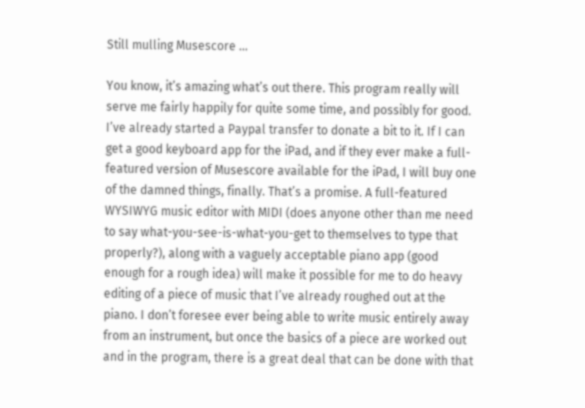Still mulling Musescore …

You know, it’s amazing what’s out there. This program really will serve me fairly happily for quite some time, and possibly for good. I’ve already started a Paypal transfer to donate a bit to it. If I can get a good keyboard app for the iPad, and if they ever make a full-featured version of Musescore available for the iPad, I will buy one of the damned things, finally. That’s a promise. A full-featured WYSIWYG music editor with MIDI (does anyone other than me need to say what-you-see-is-what-you-get to themselves to type that properly?), along with a vaguely acceptable piano app (good enough for a rough idea) will make it possible for me to do heavy editing of a piece of music that I’ve already roughed out at the piano. I don’t foresee ever being able to write music entirely away from an instrument, but once the basics of a piece are worked out and in the program, there is a great deal that can be done with that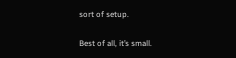sort of setup.

Best of all, it’s small.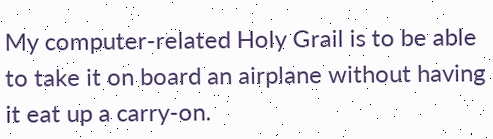My computer-related Holy Grail is to be able to take it on board an airplane without having it eat up a carry-on.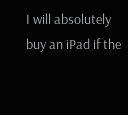I will absolutely buy an iPad if the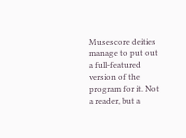Musescore deities manage to put out a full-featured version of the program for it. Not a reader, but a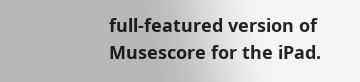full-featured version of Musescore for the iPad.